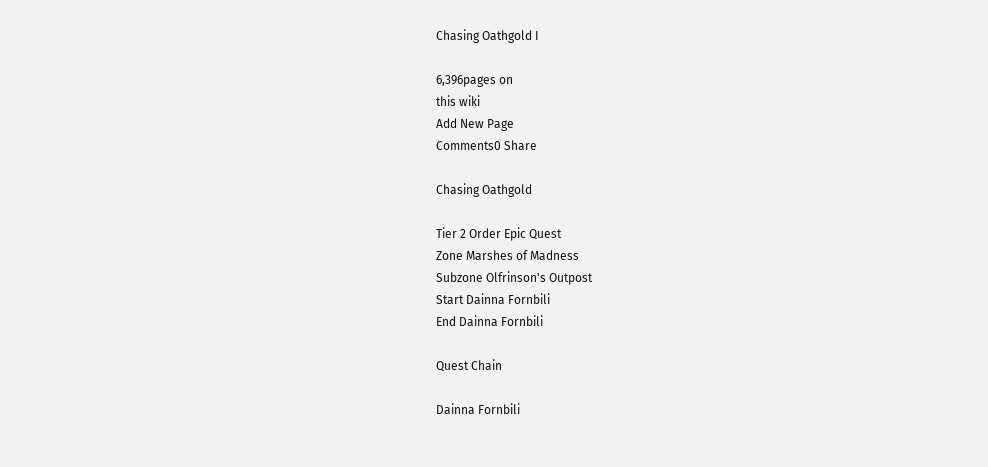Chasing Oathgold I

6,396pages on
this wiki
Add New Page
Comments0 Share

Chasing Oathgold

Tier 2 Order Epic Quest
Zone Marshes of Madness
Subzone Olfrinson's Outpost
Start Dainna Fornbili
End Dainna Fornbili

Quest Chain

Dainna Fornbili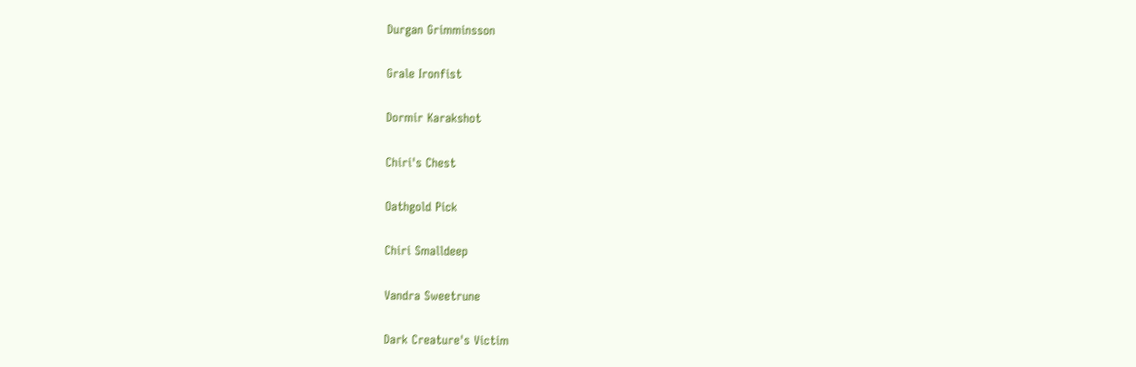Durgan Grimminsson

Grale Ironfist

Dormir Karakshot

Chiri's Chest

Oathgold Pick

Chiri Smalldeep

Vandra Sweetrune

Dark Creature's Victim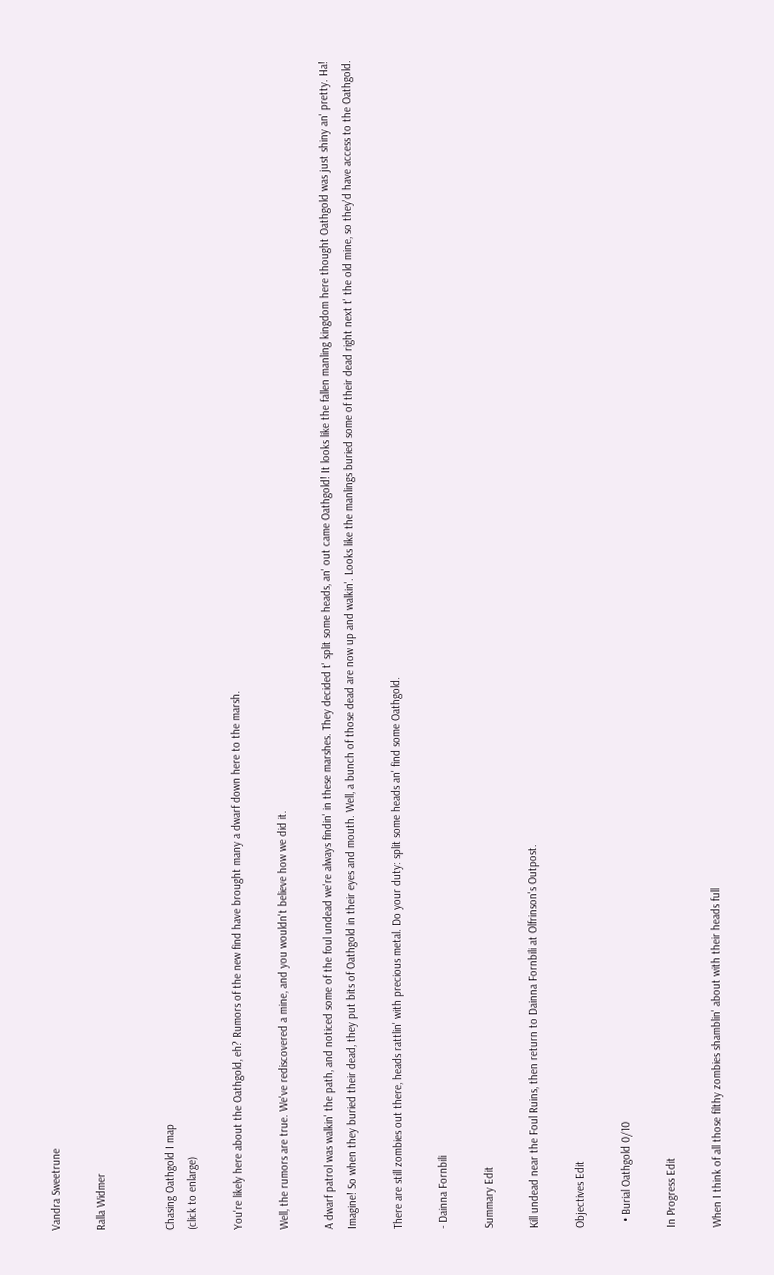Vandra Sweetrune

Ralla Widmer


Chasing Oathgold I map
(click to enlarge)

You're likely here about the Oathgold, eh? Rumors of the new find have brought many a dwarf down here to the marsh.

Well, the rumors are true. We've rediscovered a mine, and you wouldn't believe how we did it.

A dwarf patrol was walkin' the path, and noticed some of the foul undead we're always findin' in these marshes. They decided t' split some heads, an' out came Oathgold! It looks like the fallen manling kingdom here thought Oathgold was just shiny an' pretty. Ha! Imagine! So when they buried their dead, they put bits of Oathgold in their eyes and mouth. Well, a bunch of those dead are now up and walkin'. Looks like the manlings buried some of their dead right next t' the old mine, so they'd have access to the Oathgold.

There are still zombies out there, heads rattlin' with precious metal. Do your duty: split some heads an' find some Oathgold.

- Dainna Fornbili

Summary Edit

Kill undead near the Foul Ruins, then return to Dainna Fornbili at Olfrinson's Outpost.

Objectives Edit

  • Burial Oathgold 0/10

In Progress Edit

When I think of all those filthy zombies shamblin' about with their heads full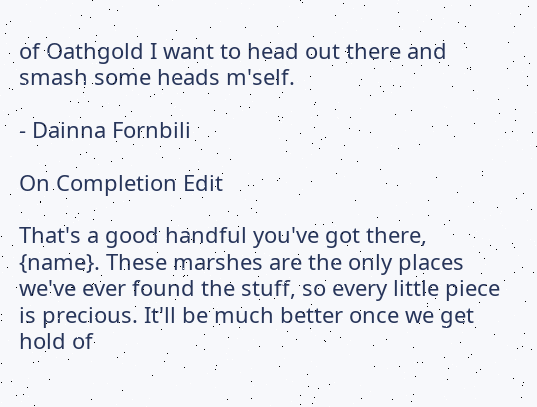of Oathgold I want to head out there and smash some heads m'self.

- Dainna Fornbili

On Completion Edit

That's a good handful you've got there, {name}. These marshes are the only places we've ever found the stuff, so every little piece is precious. It'll be much better once we get hold of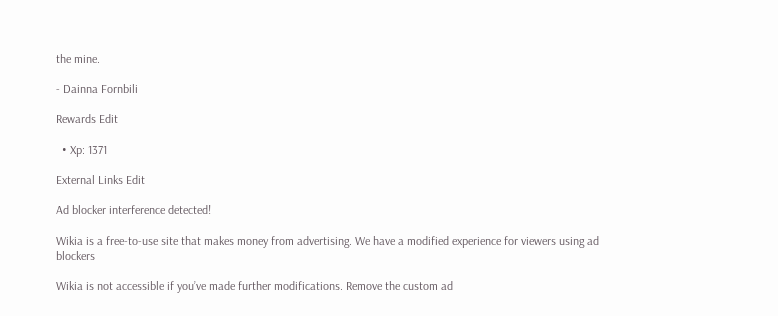the mine.

- Dainna Fornbili

Rewards Edit

  • Xp: 1371

External Links Edit

Ad blocker interference detected!

Wikia is a free-to-use site that makes money from advertising. We have a modified experience for viewers using ad blockers

Wikia is not accessible if you’ve made further modifications. Remove the custom ad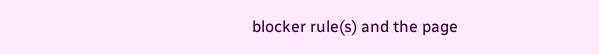blocker rule(s) and the page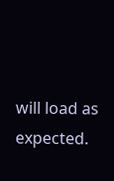will load as expected.